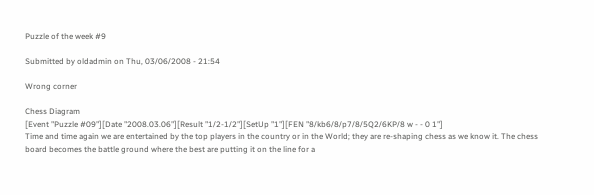Puzzle of the week #9

Submitted by oldadmin on Thu, 03/06/2008 - 21:54

Wrong corner

Chess Diagram
[Event "Puzzle #09"][Date "2008.03.06"][Result "1/2-1/2"][SetUp "1"][FEN "8/kb6/8/p7/8/5Q2/6KP/8 w - - 0 1"]
Time and time again we are entertained by the top players in the country or in the World; they are re-shaping chess as we know it. The chess board becomes the battle ground where the best are putting it on the line for a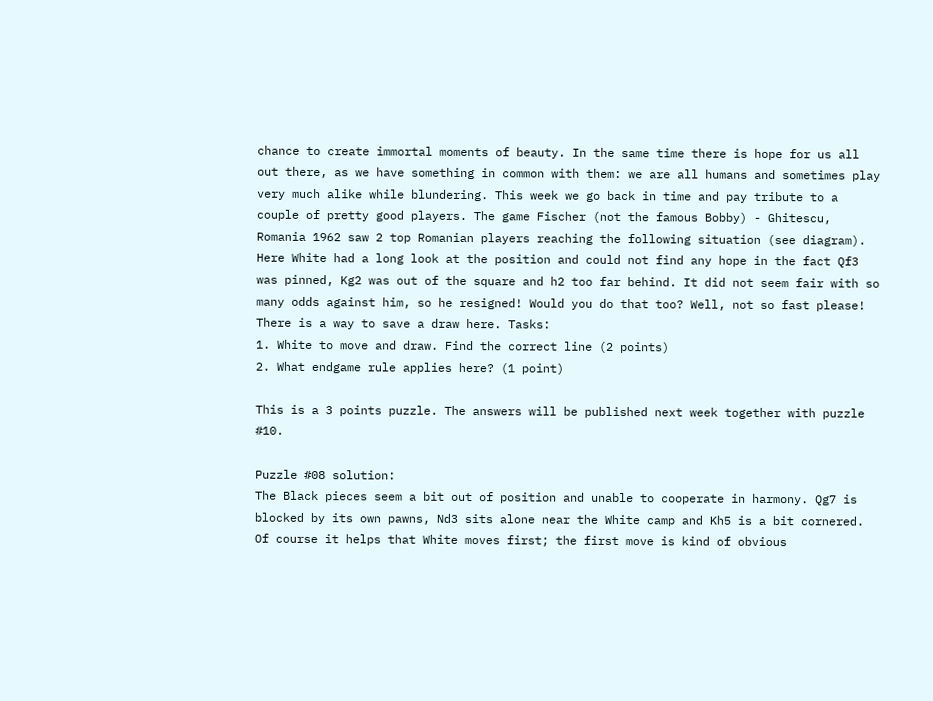chance to create immortal moments of beauty. In the same time there is hope for us all out there, as we have something in common with them: we are all humans and sometimes play very much alike while blundering. This week we go back in time and pay tribute to a couple of pretty good players. The game Fischer (not the famous Bobby) - Ghitescu, Romania 1962 saw 2 top Romanian players reaching the following situation (see diagram). Here White had a long look at the position and could not find any hope in the fact Qf3 was pinned, Kg2 was out of the square and h2 too far behind. It did not seem fair with so many odds against him, so he resigned! Would you do that too? Well, not so fast please! There is a way to save a draw here. Tasks:
1. White to move and draw. Find the correct line (2 points)
2. What endgame rule applies here? (1 point)

This is a 3 points puzzle. The answers will be published next week together with puzzle #10.

Puzzle #08 solution:
The Black pieces seem a bit out of position and unable to cooperate in harmony. Qg7 is blocked by its own pawns, Nd3 sits alone near the White camp and Kh5 is a bit cornered. Of course it helps that White moves first; the first move is kind of obvious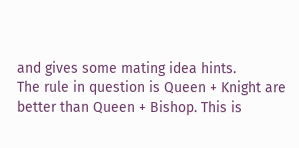and gives some mating idea hints.
The rule in question is Queen + Knight are better than Queen + Bishop. This is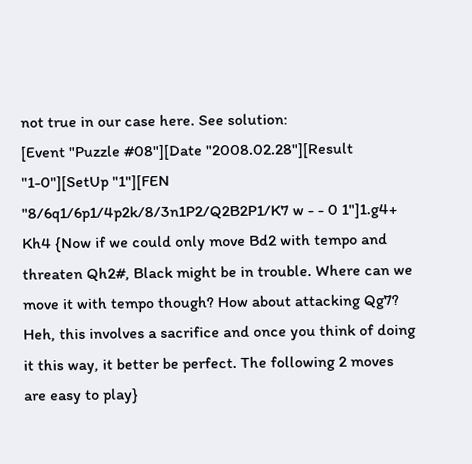not true in our case here. See solution:
[Event "Puzzle #08"][Date "2008.02.28"][Result "1-0"][SetUp "1"][FEN "8/6q1/6p1/4p2k/8/3n1P2/Q2B2P1/K7 w - - 0 1"]1.g4+ Kh4 {Now if we could only move Bd2 with tempo and threaten Qh2#, Black might be in trouble. Where can we move it with tempo though? How about attacking Qg7? Heh, this involves a sacrifice and once you think of doing it this way, it better be perfect. The following 2 moves are easy to play}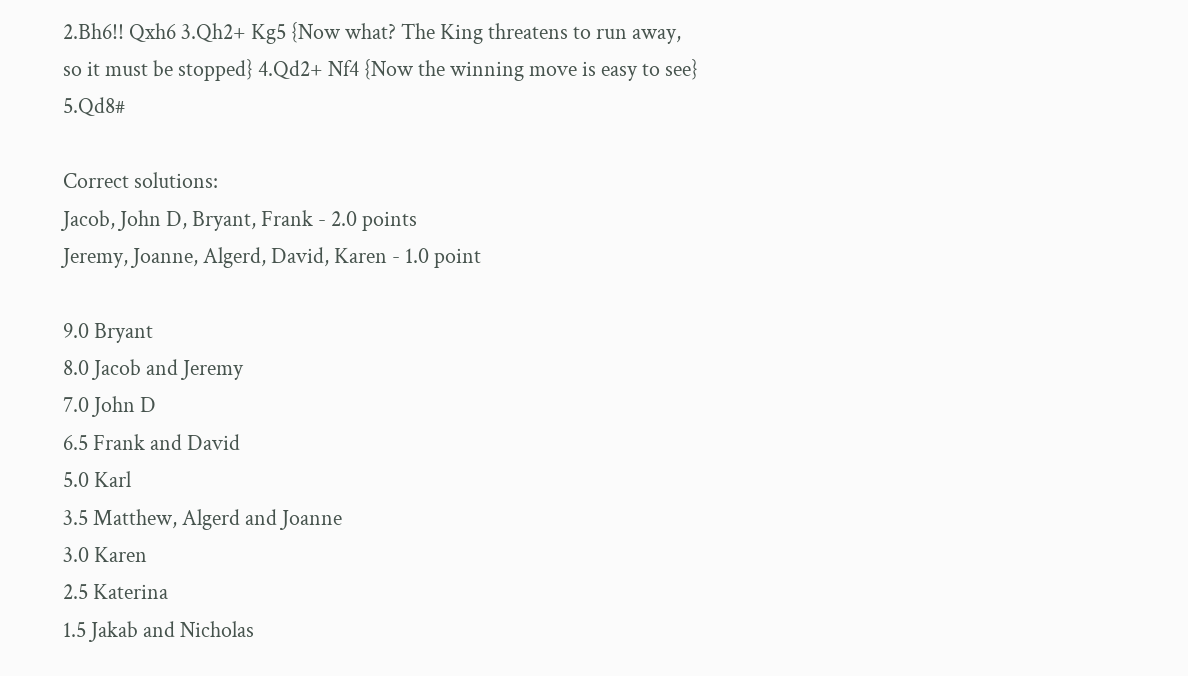2.Bh6!! Qxh6 3.Qh2+ Kg5 {Now what? The King threatens to run away, so it must be stopped} 4.Qd2+ Nf4 {Now the winning move is easy to see} 5.Qd8#

Correct solutions:
Jacob, John D, Bryant, Frank - 2.0 points
Jeremy, Joanne, Algerd, David, Karen - 1.0 point

9.0 Bryant
8.0 Jacob and Jeremy
7.0 John D
6.5 Frank and David
5.0 Karl
3.5 Matthew, Algerd and Joanne
3.0 Karen
2.5 Katerina
1.5 Jakab and Nicholas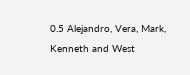0.5 Alejandro, Vera, Mark, Kenneth and West